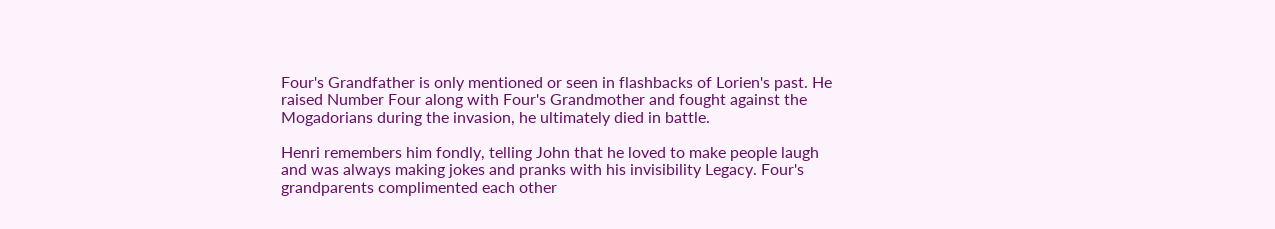Four's Grandfather is only mentioned or seen in flashbacks of Lorien's past. He raised Number Four along with Four's Grandmother and fought against the Mogadorians during the invasion, he ultimately died in battle.

Henri remembers him fondly, telling John that he loved to make people laugh and was always making jokes and pranks with his invisibility Legacy. Four's grandparents complimented each other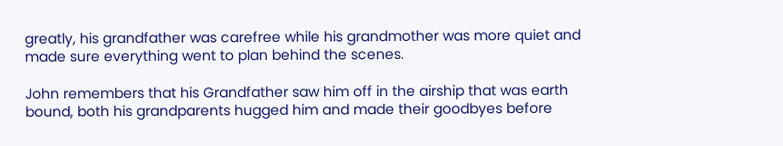greatly, his grandfather was carefree while his grandmother was more quiet and made sure everything went to plan behind the scenes.

John remembers that his Grandfather saw him off in the airship that was earth bound, both his grandparents hugged him and made their goodbyes before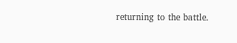returning to the battle.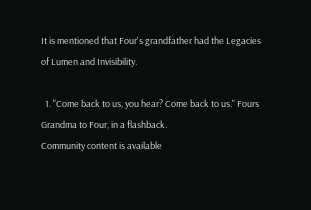It is mentioned that Four's grandfather had the Legacies of Lumen and Invisibility.

  1. "Come back to us, you hear? Come back to us." Fours Grandma to Four, in a flashback.
Community content is available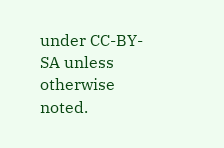under CC-BY-SA unless otherwise noted.